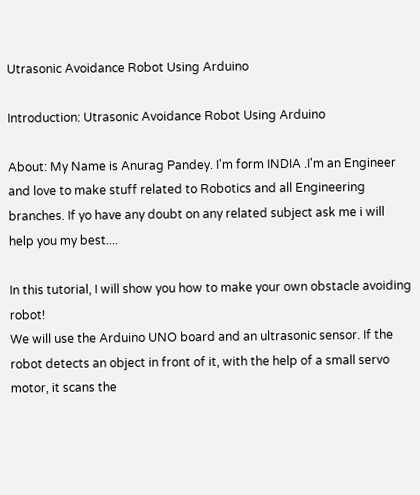Utrasonic Avoidance Robot Using Arduino

Introduction: Utrasonic Avoidance Robot Using Arduino

About: My Name is Anurag Pandey. I'm form INDIA .I'm an Engineer and love to make stuff related to Robotics and all Engineering branches. If yo have any doubt on any related subject ask me i will help you my best....

In this tutorial, I will show you how to make your own obstacle avoiding robot!
We will use the Arduino UNO board and an ultrasonic sensor. If the robot detects an object in front of it, with the help of a small servo motor, it scans the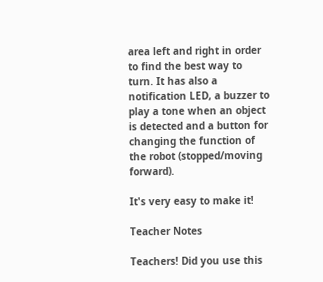area left and right in order to find the best way to turn. It has also a notification LED, a buzzer to play a tone when an object is detected and a button for changing the function of the robot (stopped/moving forward).

It's very easy to make it!

Teacher Notes

Teachers! Did you use this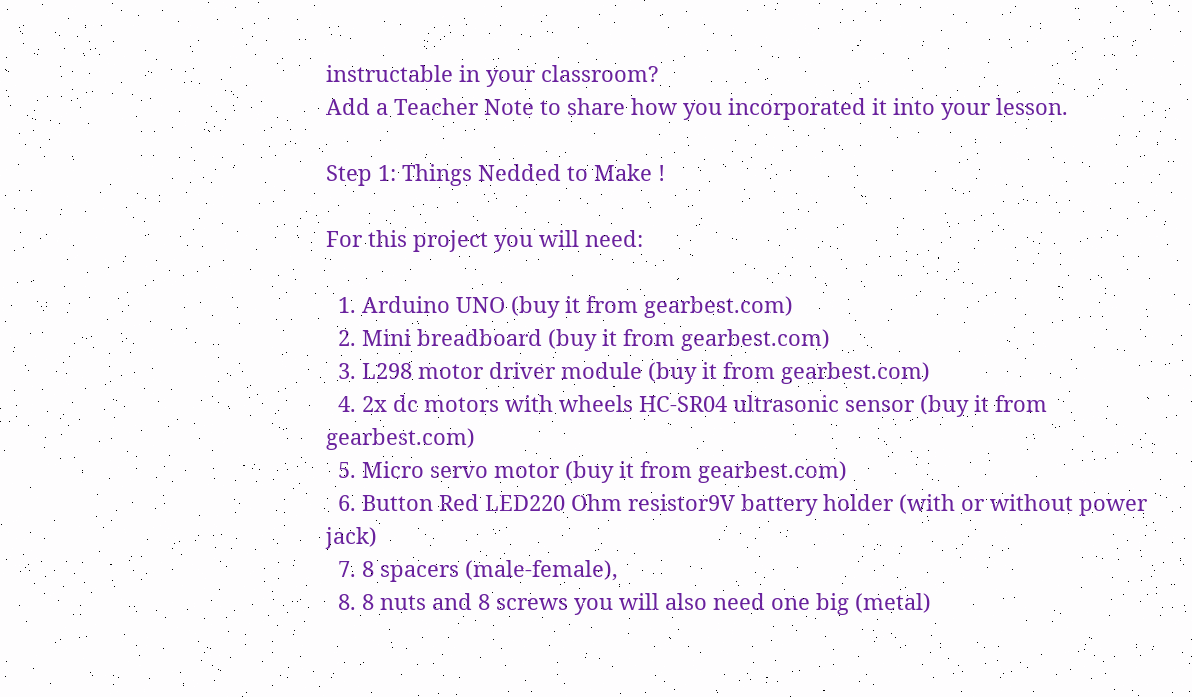instructable in your classroom?
Add a Teacher Note to share how you incorporated it into your lesson.

Step 1: Things Nedded to Make !

For this project you will need:

  1. Arduino UNO (buy it from gearbest.com)
  2. Mini breadboard (buy it from gearbest.com)
  3. L298 motor driver module (buy it from gearbest.com)
  4. 2x dc motors with wheels HC-SR04 ultrasonic sensor (buy it from gearbest.com)
  5. Micro servo motor (buy it from gearbest.com)
  6. Button Red LED220 Ohm resistor9V battery holder (with or without power jack)
  7. 8 spacers (male-female),
  8. 8 nuts and 8 screws you will also need one big (metal)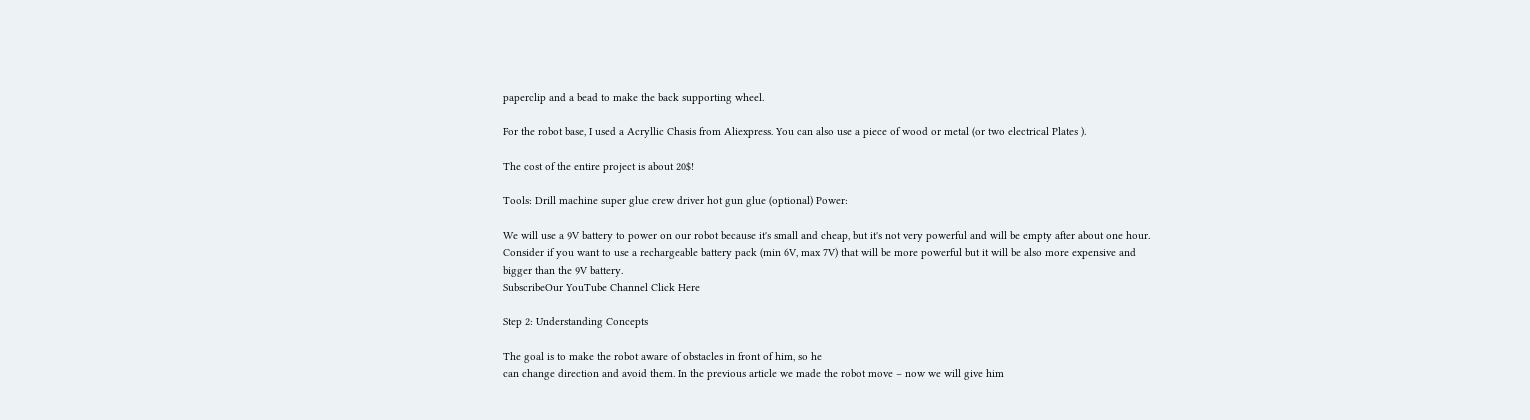paperclip and a bead to make the back supporting wheel.

For the robot base, I used a Acryllic Chasis from Aliexpress. You can also use a piece of wood or metal (or two electrical Plates ).

The cost of the entire project is about 20$!

Tools: Drill machine super glue crew driver hot gun glue (optional) Power:

We will use a 9V battery to power on our robot because it's small and cheap, but it's not very powerful and will be empty after about one hour. Consider if you want to use a rechargeable battery pack (min 6V, max 7V) that will be more powerful but it will be also more expensive and bigger than the 9V battery.
SubscribeOur YouTube Channel Click Here

Step 2: Understanding Concepts

The goal is to make the robot aware of obstacles in front of him, so he
can change direction and avoid them. In the previous article we made the robot move – now we will give him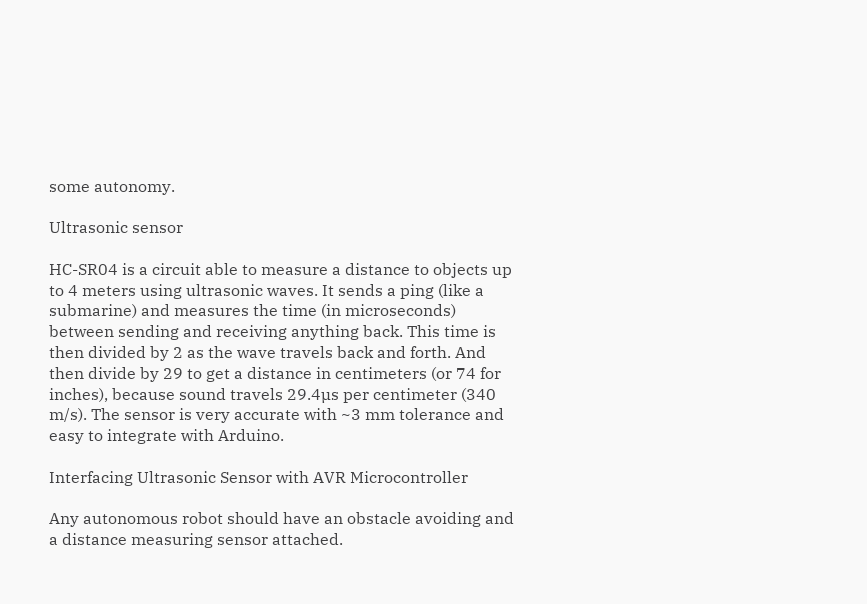some autonomy.

Ultrasonic sensor

HC-SR04 is a circuit able to measure a distance to objects up to 4 meters using ultrasonic waves. It sends a ping (like a submarine) and measures the time (in microseconds) between sending and receiving anything back. This time is then divided by 2 as the wave travels back and forth. And then divide by 29 to get a distance in centimeters (or 74 for inches), because sound travels 29.4µs per centimeter (340 m/s). The sensor is very accurate with ~3 mm tolerance and easy to integrate with Arduino.

Interfacing Ultrasonic Sensor with AVR Microcontroller

Any autonomous robot should have an obstacle avoiding and a distance measuring sensor attached.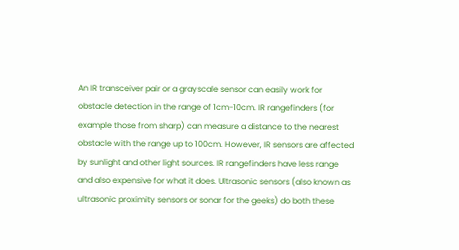An IR transceiver pair or a grayscale sensor can easily work for obstacle detection in the range of 1cm-10cm. IR rangefinders (for example those from sharp) can measure a distance to the nearest obstacle with the range up to 100cm. However, IR sensors are affected by sunlight and other light sources. IR rangefinders have less range and also expensive for what it does. Ultrasonic sensors (also known as ultrasonic proximity sensors or sonar for the geeks) do both these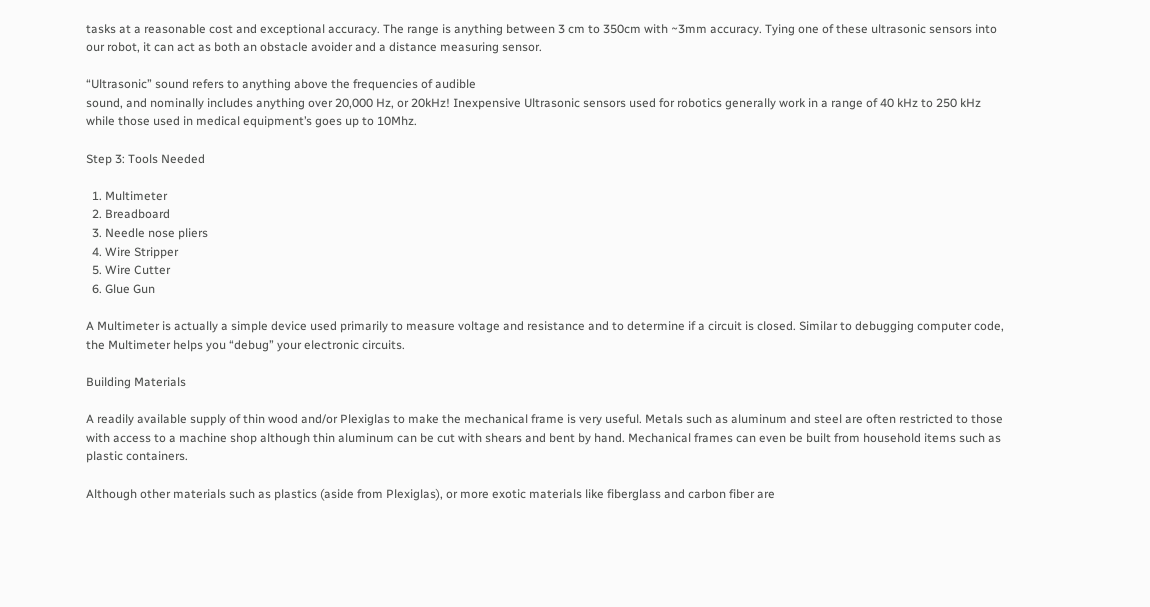tasks at a reasonable cost and exceptional accuracy. The range is anything between 3 cm to 350cm with ~3mm accuracy. Tying one of these ultrasonic sensors into our robot, it can act as both an obstacle avoider and a distance measuring sensor.

“Ultrasonic” sound refers to anything above the frequencies of audible
sound, and nominally includes anything over 20,000 Hz, or 20kHz! Inexpensive Ultrasonic sensors used for robotics generally work in a range of 40 kHz to 250 kHz while those used in medical equipment’s goes up to 10Mhz.

Step 3: Tools Needed

  1. Multimeter
  2. Breadboard
  3. Needle nose pliers
  4. Wire Stripper
  5. Wire Cutter
  6. Glue Gun

A Multimeter is actually a simple device used primarily to measure voltage and resistance and to determine if a circuit is closed. Similar to debugging computer code, the Multimeter helps you “debug” your electronic circuits.

Building Materials

A readily available supply of thin wood and/or Plexiglas to make the mechanical frame is very useful. Metals such as aluminum and steel are often restricted to those with access to a machine shop although thin aluminum can be cut with shears and bent by hand. Mechanical frames can even be built from household items such as plastic containers.

Although other materials such as plastics (aside from Plexiglas), or more exotic materials like fiberglass and carbon fiber are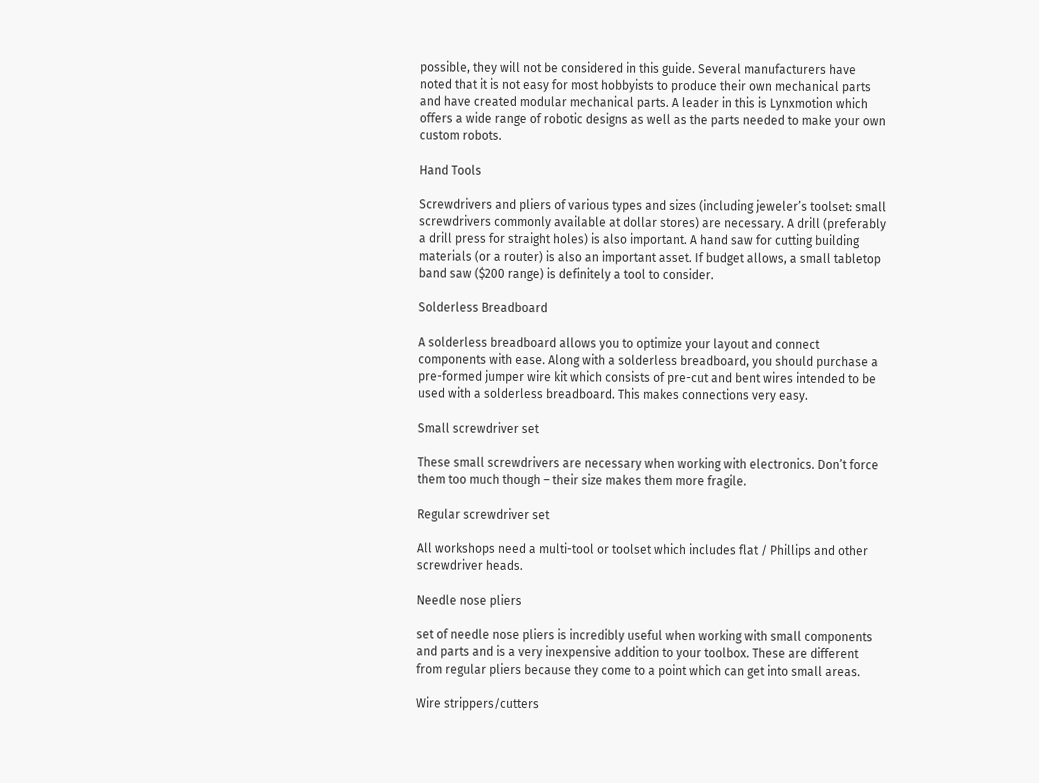possible, they will not be considered in this guide. Several manufacturers have noted that it is not easy for most hobbyists to produce their own mechanical parts and have created modular mechanical parts. A leader in this is Lynxmotion which offers a wide range of robotic designs as well as the parts needed to make your own custom robots.

Hand Tools

Screwdrivers and pliers of various types and sizes (including jeweler’s toolset: small screwdrivers commonly available at dollar stores) are necessary. A drill (preferably a drill press for straight holes) is also important. A hand saw for cutting building materials (or a router) is also an important asset. If budget allows, a small tabletop band saw ($200 range) is definitely a tool to consider.

Solderless Breadboard

A solderless breadboard allows you to optimize your layout and connect components with ease. Along with a solderless breadboard, you should purchase a pre-formed jumper wire kit which consists of pre-cut and bent wires intended to be used with a solderless breadboard. This makes connections very easy.

Small screwdriver set

These small screwdrivers are necessary when working with electronics. Don’t force them too much though – their size makes them more fragile.

Regular screwdriver set

All workshops need a multi-tool or toolset which includes flat / Phillips and other screwdriver heads.

Needle nose pliers

set of needle nose pliers is incredibly useful when working with small components and parts and is a very inexpensive addition to your toolbox. These are different from regular pliers because they come to a point which can get into small areas.

Wire strippers/cutters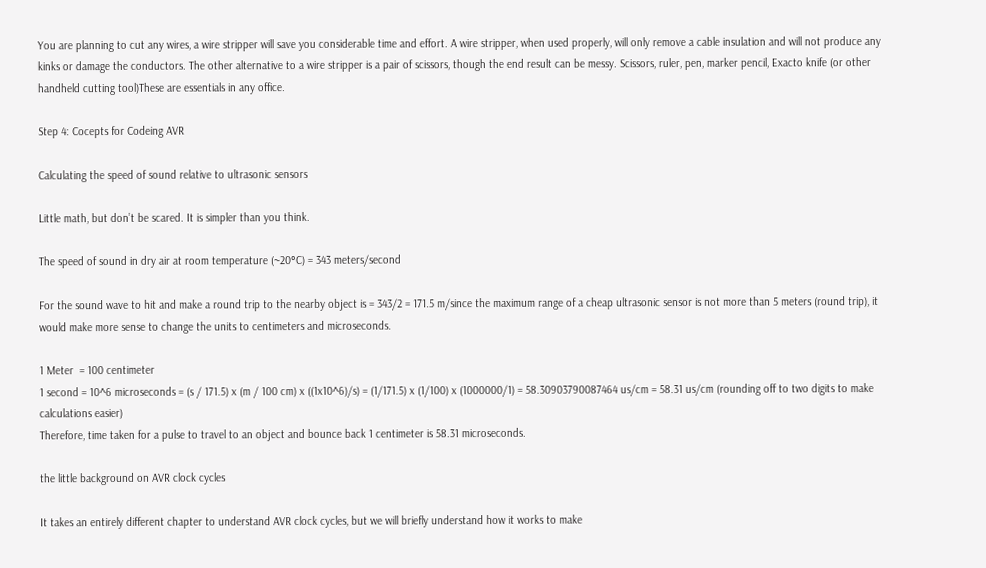You are planning to cut any wires, a wire stripper will save you considerable time and effort. A wire stripper, when used properly, will only remove a cable insulation and will not produce any kinks or damage the conductors. The other alternative to a wire stripper is a pair of scissors, though the end result can be messy. Scissors, ruler, pen, marker pencil, Exacto knife (or other handheld cutting tool)These are essentials in any office.

Step 4: Cocepts for Codeing AVR

Calculating the speed of sound relative to ultrasonic sensors

Little math, but don’t be scared. It is simpler than you think.

The speed of sound in dry air at room temperature (~20°C) = 343 meters/second

For the sound wave to hit and make a round trip to the nearby object is = 343/2 = 171.5 m/since the maximum range of a cheap ultrasonic sensor is not more than 5 meters (round trip), it would make more sense to change the units to centimeters and microseconds.

1 Meter  = 100 centimeter
1 second = 10^6 microseconds = (s / 171.5) x (m / 100 cm) x ((1x10^6)/s) = (1/171.5) x (1/100) x (1000000/1) = 58.30903790087464 us/cm = 58.31 us/cm (rounding off to two digits to make calculations easier)
Therefore, time taken for a pulse to travel to an object and bounce back 1 centimeter is 58.31 microseconds.

the little background on AVR clock cycles

It takes an entirely different chapter to understand AVR clock cycles, but we will briefly understand how it works to make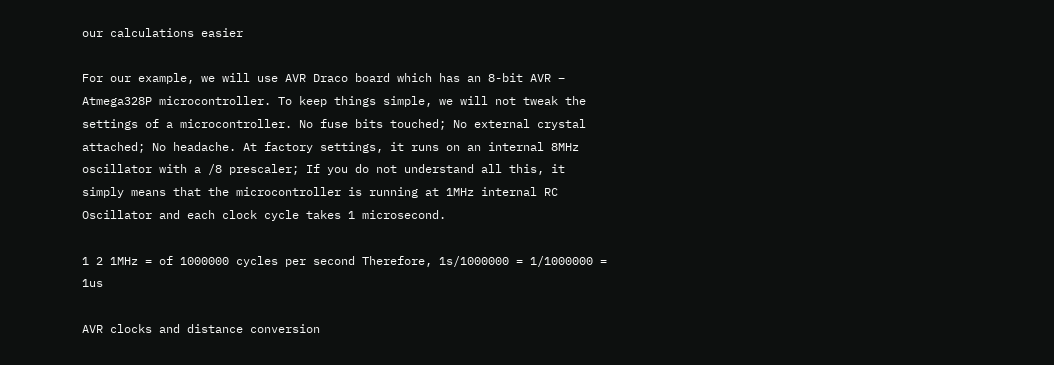our calculations easier

For our example, we will use AVR Draco board which has an 8-bit AVR – Atmega328P microcontroller. To keep things simple, we will not tweak the settings of a microcontroller. No fuse bits touched; No external crystal attached; No headache. At factory settings, it runs on an internal 8MHz oscillator with a /8 prescaler; If you do not understand all this, it simply means that the microcontroller is running at 1MHz internal RC Oscillator and each clock cycle takes 1 microsecond.

1 2 1MHz = of 1000000 cycles per second Therefore, 1s/1000000 = 1/1000000 = 1us

AVR clocks and distance conversion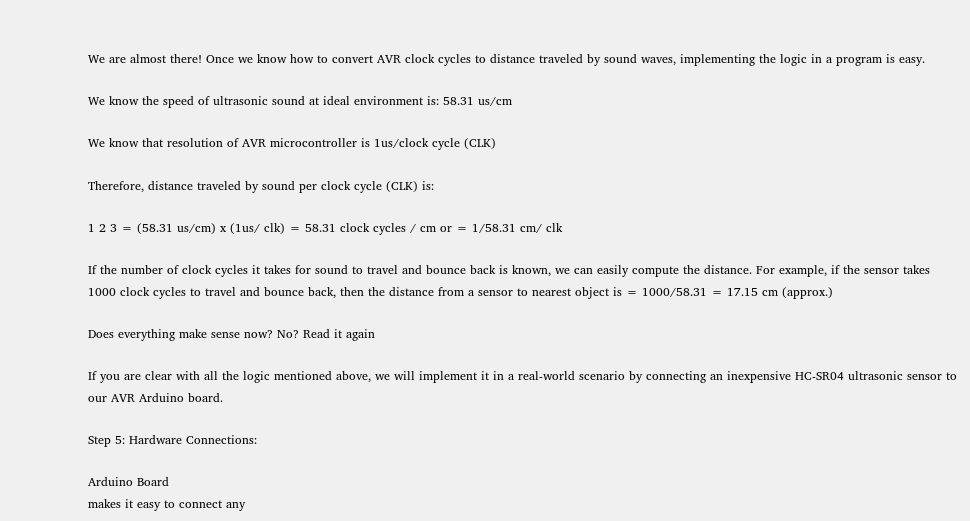We are almost there! Once we know how to convert AVR clock cycles to distance traveled by sound waves, implementing the logic in a program is easy.

We know the speed of ultrasonic sound at ideal environment is: 58.31 us/cm

We know that resolution of AVR microcontroller is 1us/clock cycle (CLK)

Therefore, distance traveled by sound per clock cycle (CLK) is:

1 2 3 = (58.31 us/cm) x (1us/ clk) = 58.31 clock cycles / cm or = 1/58.31 cm/ clk

If the number of clock cycles it takes for sound to travel and bounce back is known, we can easily compute the distance. For example, if the sensor takes 1000 clock cycles to travel and bounce back, then the distance from a sensor to nearest object is = 1000/58.31 = 17.15 cm (approx.)

Does everything make sense now? No? Read it again

If you are clear with all the logic mentioned above, we will implement it in a real-world scenario by connecting an inexpensive HC-SR04 ultrasonic sensor to our AVR Arduino board.

Step 5: Hardware Connections:

Arduino Board
makes it easy to connect any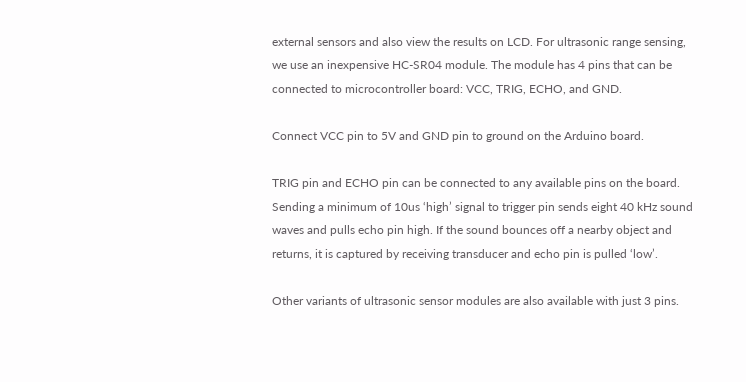external sensors and also view the results on LCD. For ultrasonic range sensing, we use an inexpensive HC-SR04 module. The module has 4 pins that can be connected to microcontroller board: VCC, TRIG, ECHO, and GND.

Connect VCC pin to 5V and GND pin to ground on the Arduino board.

TRIG pin and ECHO pin can be connected to any available pins on the board. Sending a minimum of 10us ‘high’ signal to trigger pin sends eight 40 kHz sound waves and pulls echo pin high. If the sound bounces off a nearby object and returns, it is captured by receiving transducer and echo pin is pulled ‘low’.

Other variants of ultrasonic sensor modules are also available with just 3 pins.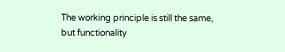The working principle is still the same, but functionality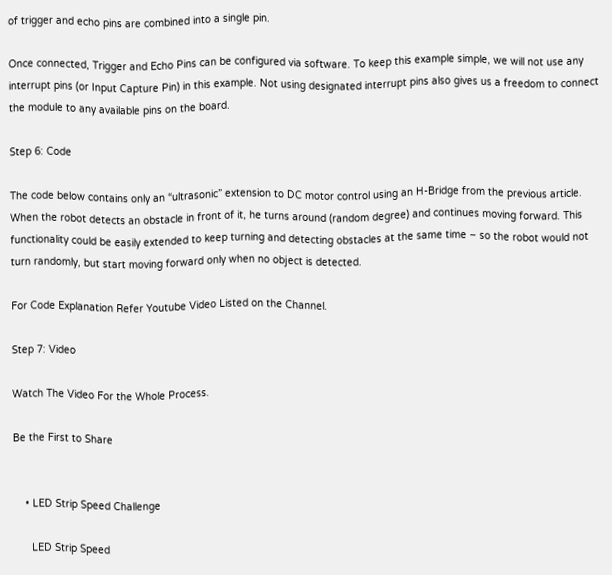of trigger and echo pins are combined into a single pin.

Once connected, Trigger and Echo Pins can be configured via software. To keep this example simple, we will not use any interrupt pins (or Input Capture Pin) in this example. Not using designated interrupt pins also gives us a freedom to connect the module to any available pins on the board.

Step 6: Code

The code below contains only an “ultrasonic” extension to DC motor control using an H-Bridge from the previous article. When the robot detects an obstacle in front of it, he turns around (random degree) and continues moving forward. This functionality could be easily extended to keep turning and detecting obstacles at the same time – so the robot would not turn randomly, but start moving forward only when no object is detected.

For Code Explanation Refer Youtube Video Listed on the Channel.

Step 7: Video

Watch The Video For the Whole Process.

Be the First to Share


    • LED Strip Speed Challenge

      LED Strip Speed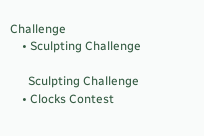Challenge
    • Sculpting Challenge

      Sculpting Challenge
    • Clocks Contest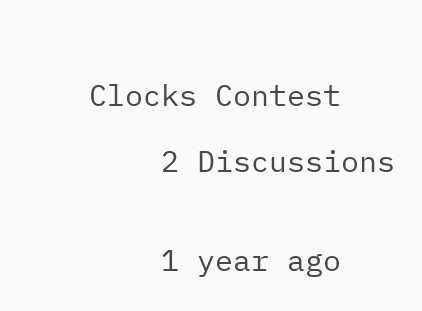Clocks Contest

    2 Discussions


    1 year ago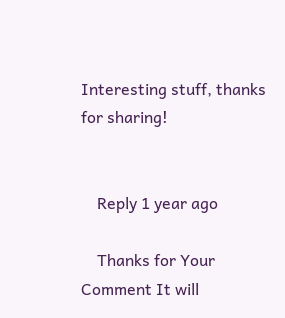Interesting stuff, thanks for sharing!


    Reply 1 year ago

    Thanks for Your Comment It will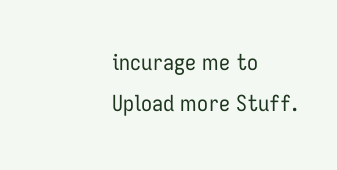incurage me to Upload more Stuff.